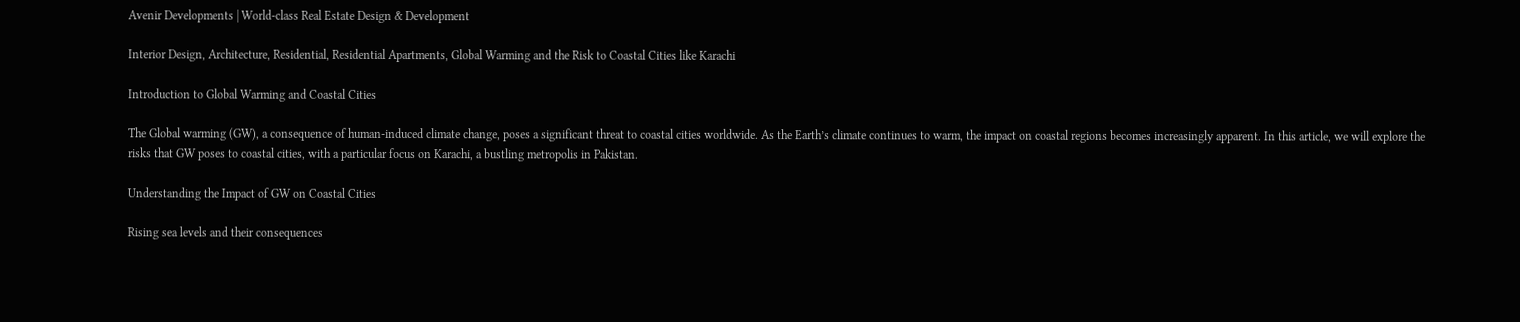Avenir Developments | World-class Real Estate Design & Development

Interior Design, Architecture, Residential, Residential Apartments, Global Warming and the Risk to Coastal Cities like Karachi

Introduction to Global Warming and Coastal Cities

The Global warming (GW), a consequence of human-induced climate change, poses a significant threat to coastal cities worldwide. As the Earth’s climate continues to warm, the impact on coastal regions becomes increasingly apparent. In this article, we will explore the risks that GW poses to coastal cities, with a particular focus on Karachi, a bustling metropolis in Pakistan.

Understanding the Impact of GW on Coastal Cities

Rising sea levels and their consequences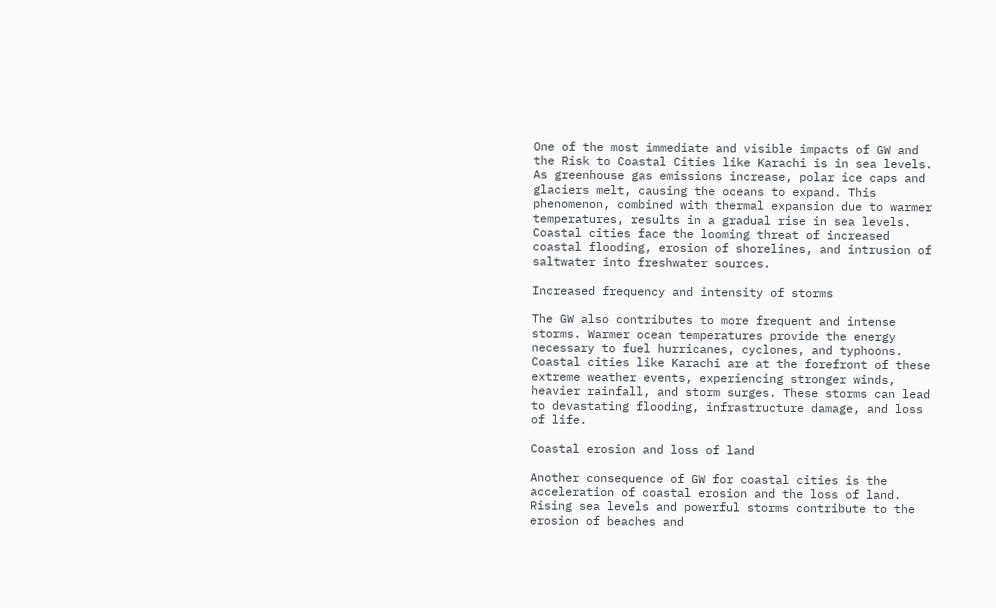One of the most immediate and visible impacts of GW and the Risk to Coastal Cities like Karachi is in sea levels. As greenhouse gas emissions increase, polar ice caps and glaciers melt, causing the oceans to expand. This phenomenon, combined with thermal expansion due to warmer temperatures, results in a gradual rise in sea levels. Coastal cities face the looming threat of increased coastal flooding, erosion of shorelines, and intrusion of saltwater into freshwater sources.

Increased frequency and intensity of storms

The GW also contributes to more frequent and intense storms. Warmer ocean temperatures provide the energy necessary to fuel hurricanes, cyclones, and typhoons. Coastal cities like Karachi are at the forefront of these extreme weather events, experiencing stronger winds, heavier rainfall, and storm surges. These storms can lead to devastating flooding, infrastructure damage, and loss of life.

Coastal erosion and loss of land

Another consequence of GW for coastal cities is the acceleration of coastal erosion and the loss of land. Rising sea levels and powerful storms contribute to the erosion of beaches and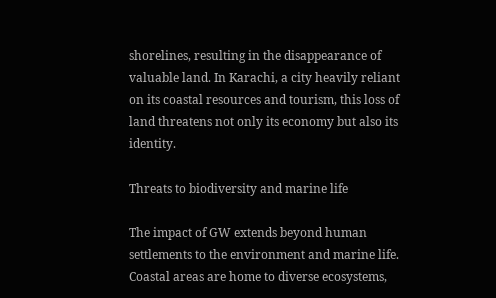shorelines, resulting in the disappearance of valuable land. In Karachi, a city heavily reliant on its coastal resources and tourism, this loss of land threatens not only its economy but also its identity.

Threats to biodiversity and marine life

The impact of GW extends beyond human settlements to the environment and marine life. Coastal areas are home to diverse ecosystems,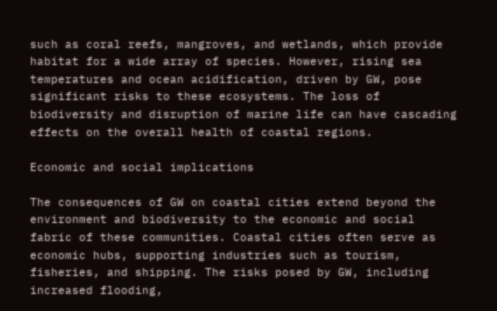such as coral reefs, mangroves, and wetlands, which provide habitat for a wide array of species. However, rising sea temperatures and ocean acidification, driven by GW, pose significant risks to these ecosystems. The loss of biodiversity and disruption of marine life can have cascading effects on the overall health of coastal regions.

Economic and social implications

The consequences of GW on coastal cities extend beyond the environment and biodiversity to the economic and social fabric of these communities. Coastal cities often serve as economic hubs, supporting industries such as tourism, fisheries, and shipping. The risks posed by GW, including increased flooding,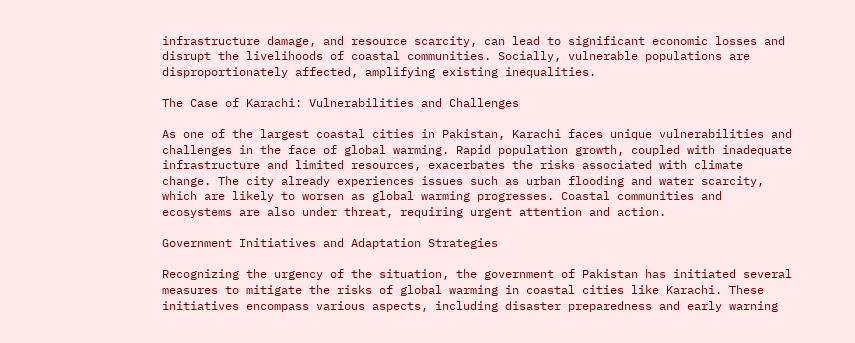infrastructure damage, and resource scarcity, can lead to significant economic losses and disrupt the livelihoods of coastal communities. Socially, vulnerable populations are disproportionately affected, amplifying existing inequalities.

The Case of Karachi: Vulnerabilities and Challenges

As one of the largest coastal cities in Pakistan, Karachi faces unique vulnerabilities and challenges in the face of global warming. Rapid population growth, coupled with inadequate infrastructure and limited resources, exacerbates the risks associated with climate change. The city already experiences issues such as urban flooding and water scarcity, which are likely to worsen as global warming progresses. Coastal communities and ecosystems are also under threat, requiring urgent attention and action.

Government Initiatives and Adaptation Strategies

Recognizing the urgency of the situation, the government of Pakistan has initiated several measures to mitigate the risks of global warming in coastal cities like Karachi. These initiatives encompass various aspects, including disaster preparedness and early warning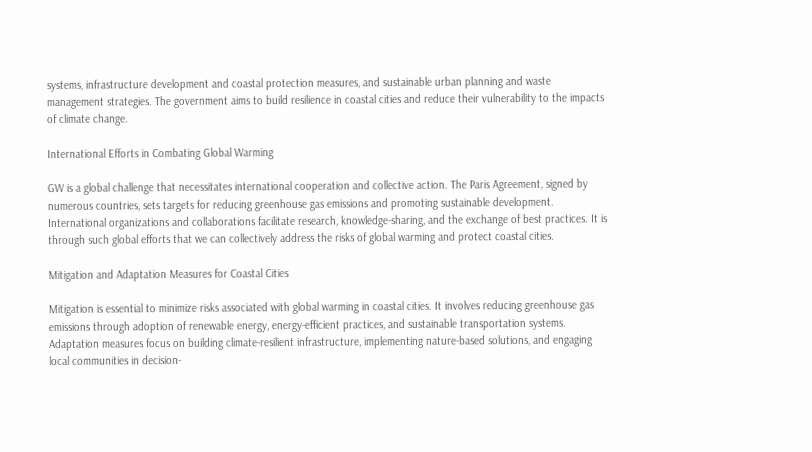systems, infrastructure development and coastal protection measures, and sustainable urban planning and waste management strategies. The government aims to build resilience in coastal cities and reduce their vulnerability to the impacts of climate change.

International Efforts in Combating Global Warming

GW is a global challenge that necessitates international cooperation and collective action. The Paris Agreement, signed by numerous countries, sets targets for reducing greenhouse gas emissions and promoting sustainable development. International organizations and collaborations facilitate research, knowledge-sharing, and the exchange of best practices. It is through such global efforts that we can collectively address the risks of global warming and protect coastal cities.

Mitigation and Adaptation Measures for Coastal Cities

Mitigation is essential to minimize risks associated with global warming in coastal cities. It involves reducing greenhouse gas emissions through adoption of renewable energy, energy-efficient practices, and sustainable transportation systems. Adaptation measures focus on building climate-resilient infrastructure, implementing nature-based solutions, and engaging local communities in decision-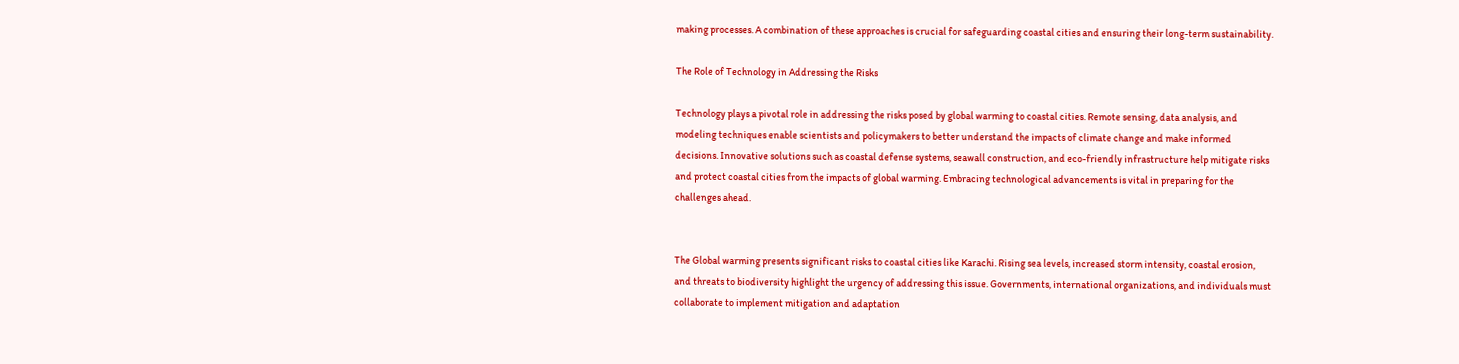making processes. A combination of these approaches is crucial for safeguarding coastal cities and ensuring their long-term sustainability.

The Role of Technology in Addressing the Risks

Technology plays a pivotal role in addressing the risks posed by global warming to coastal cities. Remote sensing, data analysis, and modeling techniques enable scientists and policymakers to better understand the impacts of climate change and make informed decisions. Innovative solutions such as coastal defense systems, seawall construction, and eco-friendly infrastructure help mitigate risks and protect coastal cities from the impacts of global warming. Embracing technological advancements is vital in preparing for the challenges ahead.


The Global warming presents significant risks to coastal cities like Karachi. Rising sea levels, increased storm intensity, coastal erosion, and threats to biodiversity highlight the urgency of addressing this issue. Governments, international organizations, and individuals must collaborate to implement mitigation and adaptation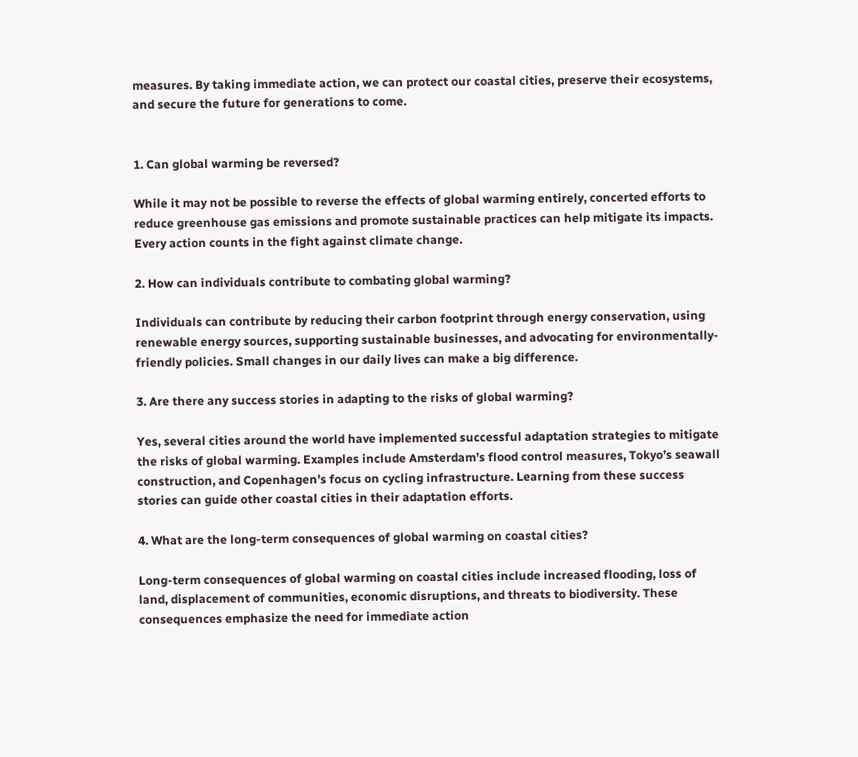measures. By taking immediate action, we can protect our coastal cities, preserve their ecosystems, and secure the future for generations to come.


1. Can global warming be reversed?

While it may not be possible to reverse the effects of global warming entirely, concerted efforts to reduce greenhouse gas emissions and promote sustainable practices can help mitigate its impacts. Every action counts in the fight against climate change.

2. How can individuals contribute to combating global warming?

Individuals can contribute by reducing their carbon footprint through energy conservation, using renewable energy sources, supporting sustainable businesses, and advocating for environmentally-friendly policies. Small changes in our daily lives can make a big difference.

3. Are there any success stories in adapting to the risks of global warming?

Yes, several cities around the world have implemented successful adaptation strategies to mitigate the risks of global warming. Examples include Amsterdam’s flood control measures, Tokyo’s seawall construction, and Copenhagen’s focus on cycling infrastructure. Learning from these success stories can guide other coastal cities in their adaptation efforts.

4. What are the long-term consequences of global warming on coastal cities?

Long-term consequences of global warming on coastal cities include increased flooding, loss of land, displacement of communities, economic disruptions, and threats to biodiversity. These consequences emphasize the need for immediate action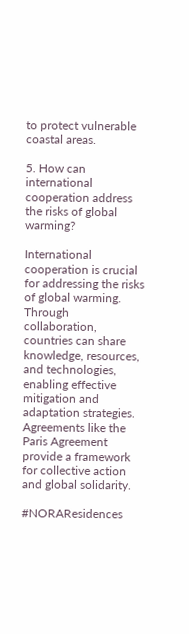to protect vulnerable coastal areas.

5. How can international cooperation address the risks of global warming?

International cooperation is crucial for addressing the risks of global warming. Through collaboration, countries can share knowledge, resources, and technologies, enabling effective mitigation and adaptation strategies. Agreements like the Paris Agreement provide a framework for collective action and global solidarity.

#NORAResidences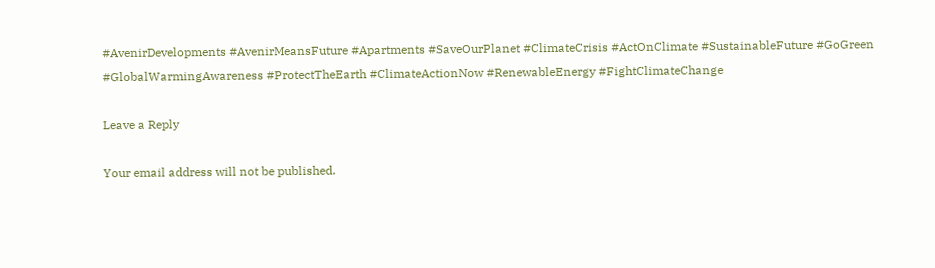#AvenirDevelopments #AvenirMeansFuture #Apartments #SaveOurPlanet #ClimateCrisis #ActOnClimate #SustainableFuture #GoGreen #GlobalWarmingAwareness #ProtectTheEarth #ClimateActionNow #RenewableEnergy #FightClimateChange

Leave a Reply

Your email address will not be published.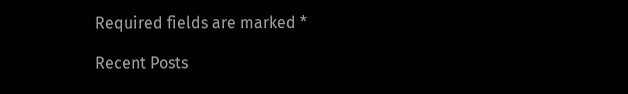Required fields are marked *

Recent Posts